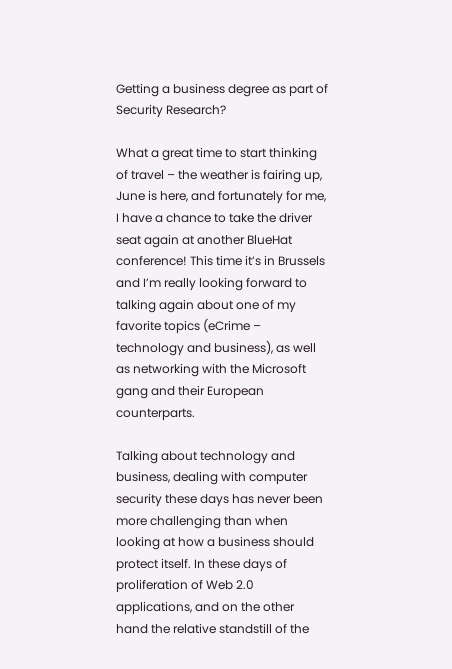Getting a business degree as part of Security Research?

What a great time to start thinking of travel – the weather is fairing up, June is here, and fortunately for me, I have a chance to take the driver seat again at another BlueHat conference! This time it’s in Brussels and I’m really looking forward to talking again about one of my favorite topics (eCrime – technology and business), as well as networking with the Microsoft gang and their European counterparts.

Talking about technology and business, dealing with computer security these days has never been more challenging than when looking at how a business should protect itself. In these days of proliferation of Web 2.0 applications, and on the other hand the relative standstill of the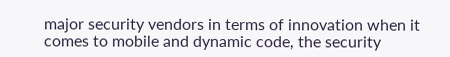major security vendors in terms of innovation when it comes to mobile and dynamic code, the security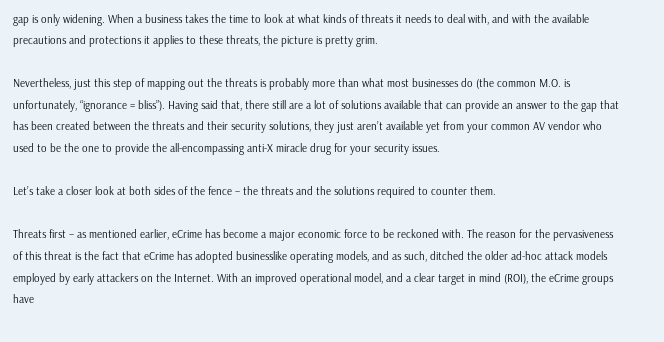gap is only widening. When a business takes the time to look at what kinds of threats it needs to deal with, and with the available precautions and protections it applies to these threats, the picture is pretty grim.

Nevertheless, just this step of mapping out the threats is probably more than what most businesses do (the common M.O. is unfortunately, “ignorance = bliss”). Having said that, there still are a lot of solutions available that can provide an answer to the gap that has been created between the threats and their security solutions, they just aren’t available yet from your common AV vendor who used to be the one to provide the all-encompassing anti-X miracle drug for your security issues.

Let’s take a closer look at both sides of the fence – the threats and the solutions required to counter them.

Threats first – as mentioned earlier, eCrime has become a major economic force to be reckoned with. The reason for the pervasiveness of this threat is the fact that eCrime has adopted businesslike operating models, and as such, ditched the older ad-hoc attack models employed by early attackers on the Internet. With an improved operational model, and a clear target in mind (ROI), the eCrime groups have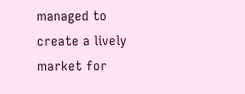managed to create a lively market for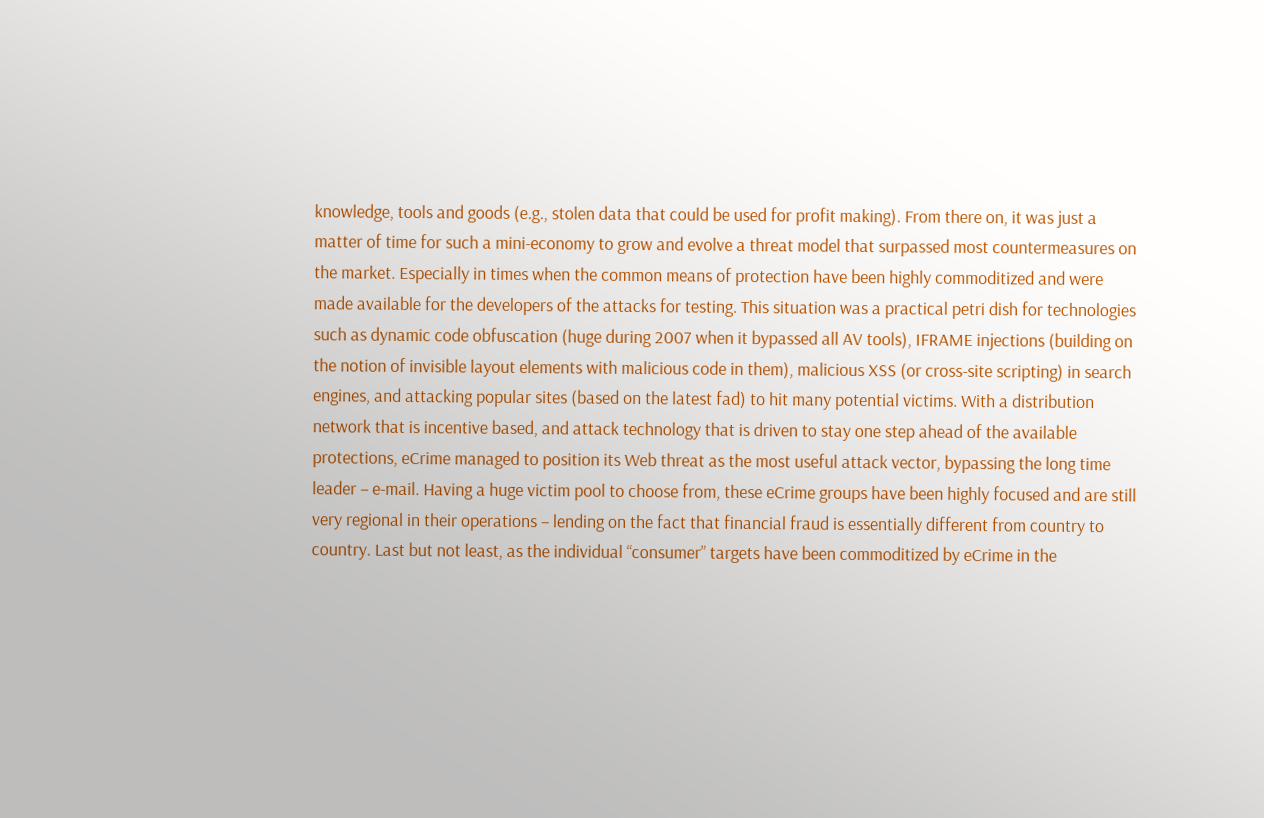knowledge, tools and goods (e.g., stolen data that could be used for profit making). From there on, it was just a matter of time for such a mini-economy to grow and evolve a threat model that surpassed most countermeasures on the market. Especially in times when the common means of protection have been highly commoditized and were made available for the developers of the attacks for testing. This situation was a practical petri dish for technologies such as dynamic code obfuscation (huge during 2007 when it bypassed all AV tools), IFRAME injections (building on the notion of invisible layout elements with malicious code in them), malicious XSS (or cross-site scripting) in search engines, and attacking popular sites (based on the latest fad) to hit many potential victims. With a distribution network that is incentive based, and attack technology that is driven to stay one step ahead of the available protections, eCrime managed to position its Web threat as the most useful attack vector, bypassing the long time leader – e-mail. Having a huge victim pool to choose from, these eCrime groups have been highly focused and are still very regional in their operations – lending on the fact that financial fraud is essentially different from country to country. Last but not least, as the individual “consumer” targets have been commoditized by eCrime in the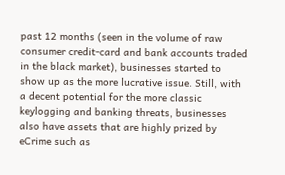past 12 months (seen in the volume of raw consumer credit-card and bank accounts traded in the black market), businesses started to show up as the more lucrative issue. Still, with a decent potential for the more classic keylogging and banking threats, businesses also have assets that are highly prized by eCrime such as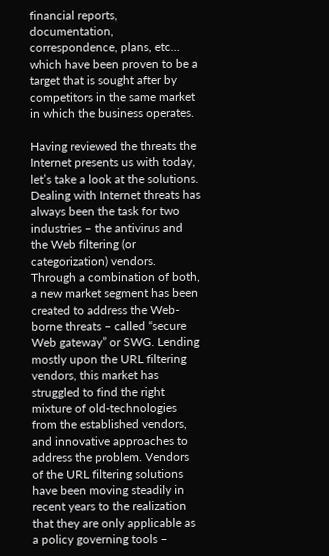financial reports, documentation, correspondence, plans, etc… which have been proven to be a target that is sought after by competitors in the same market in which the business operates.

Having reviewed the threats the Internet presents us with today, let’s take a look at the solutions. Dealing with Internet threats has always been the task for two industries – the antivirus and the Web filtering (or categorization) vendors. Through a combination of both, a new market segment has been created to address the Web-borne threats – called “secure Web gateway” or SWG. Lending mostly upon the URL filtering vendors, this market has struggled to find the right mixture of old-technologies from the established vendors, and innovative approaches to address the problem. Vendors of the URL filtering solutions have been moving steadily in recent years to the realization that they are only applicable as a policy governing tools –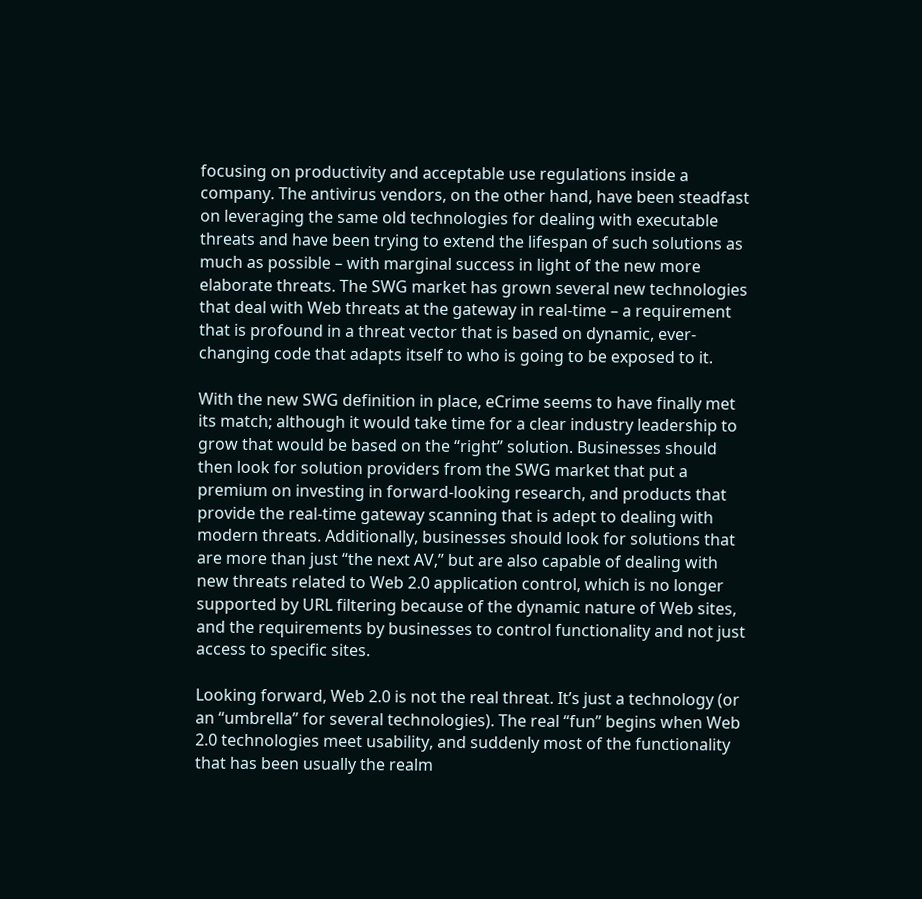focusing on productivity and acceptable use regulations inside a company. The antivirus vendors, on the other hand, have been steadfast on leveraging the same old technologies for dealing with executable threats and have been trying to extend the lifespan of such solutions as much as possible – with marginal success in light of the new more elaborate threats. The SWG market has grown several new technologies that deal with Web threats at the gateway in real-time – a requirement that is profound in a threat vector that is based on dynamic, ever-changing code that adapts itself to who is going to be exposed to it.

With the new SWG definition in place, eCrime seems to have finally met its match; although it would take time for a clear industry leadership to grow that would be based on the “right” solution. Businesses should then look for solution providers from the SWG market that put a premium on investing in forward-looking research, and products that provide the real-time gateway scanning that is adept to dealing with modern threats. Additionally, businesses should look for solutions that are more than just “the next AV,” but are also capable of dealing with new threats related to Web 2.0 application control, which is no longer supported by URL filtering because of the dynamic nature of Web sites, and the requirements by businesses to control functionality and not just access to specific sites.

Looking forward, Web 2.0 is not the real threat. It’s just a technology (or an “umbrella” for several technologies). The real “fun” begins when Web 2.0 technologies meet usability, and suddenly most of the functionality that has been usually the realm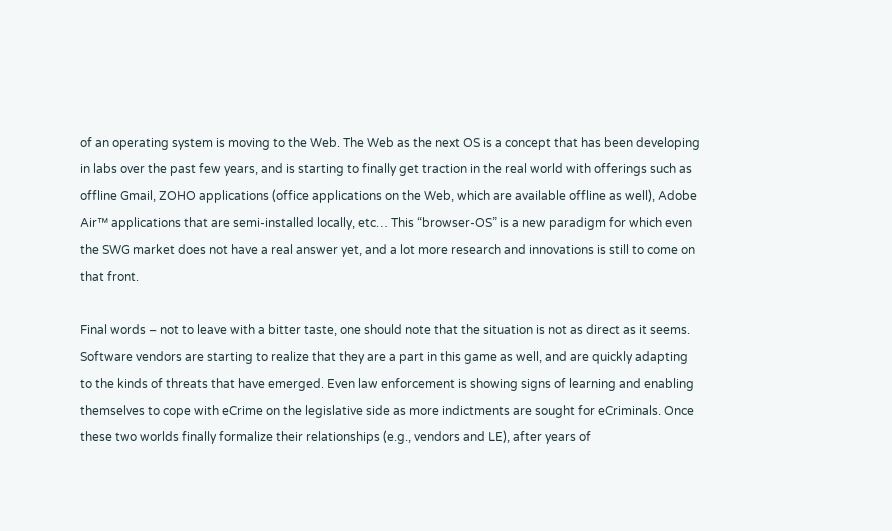of an operating system is moving to the Web. The Web as the next OS is a concept that has been developing in labs over the past few years, and is starting to finally get traction in the real world with offerings such as offline Gmail, ZOHO applications (office applications on the Web, which are available offline as well), Adobe Air™ applications that are semi-installed locally, etc… This “browser-OS” is a new paradigm for which even the SWG market does not have a real answer yet, and a lot more research and innovations is still to come on that front.

Final words – not to leave with a bitter taste, one should note that the situation is not as direct as it seems. Software vendors are starting to realize that they are a part in this game as well, and are quickly adapting to the kinds of threats that have emerged. Even law enforcement is showing signs of learning and enabling themselves to cope with eCrime on the legislative side as more indictments are sought for eCriminals. Once these two worlds finally formalize their relationships (e.g., vendors and LE), after years of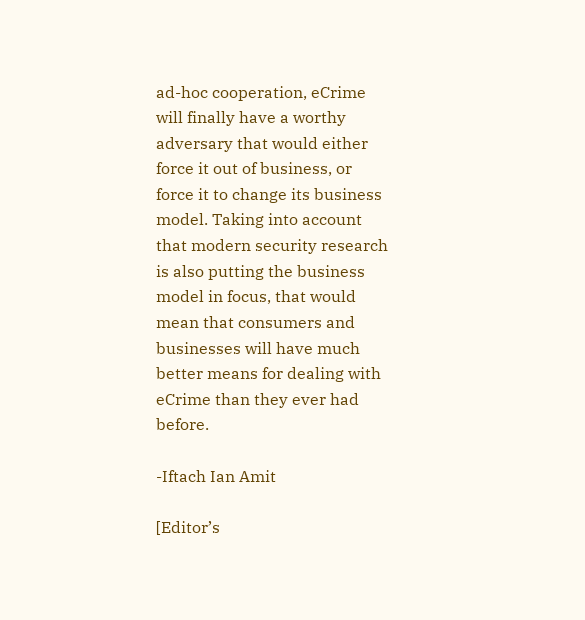ad-hoc cooperation, eCrime will finally have a worthy adversary that would either force it out of business, or force it to change its business model. Taking into account that modern security research is also putting the business model in focus, that would mean that consumers and businesses will have much better means for dealing with eCrime than they ever had before.

-Iftach Ian Amit

[Editor’s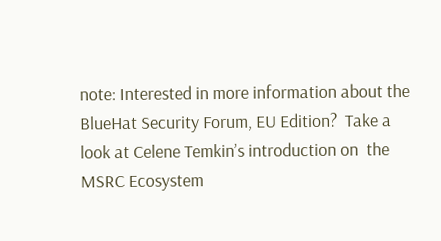note: Interested in more information about the BlueHat Security Forum, EU Edition?  Take a look at Celene Temkin’s introduction on  the MSRC Ecosystem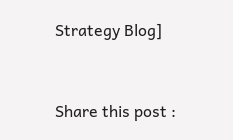Strategy Blog]


Share this post :